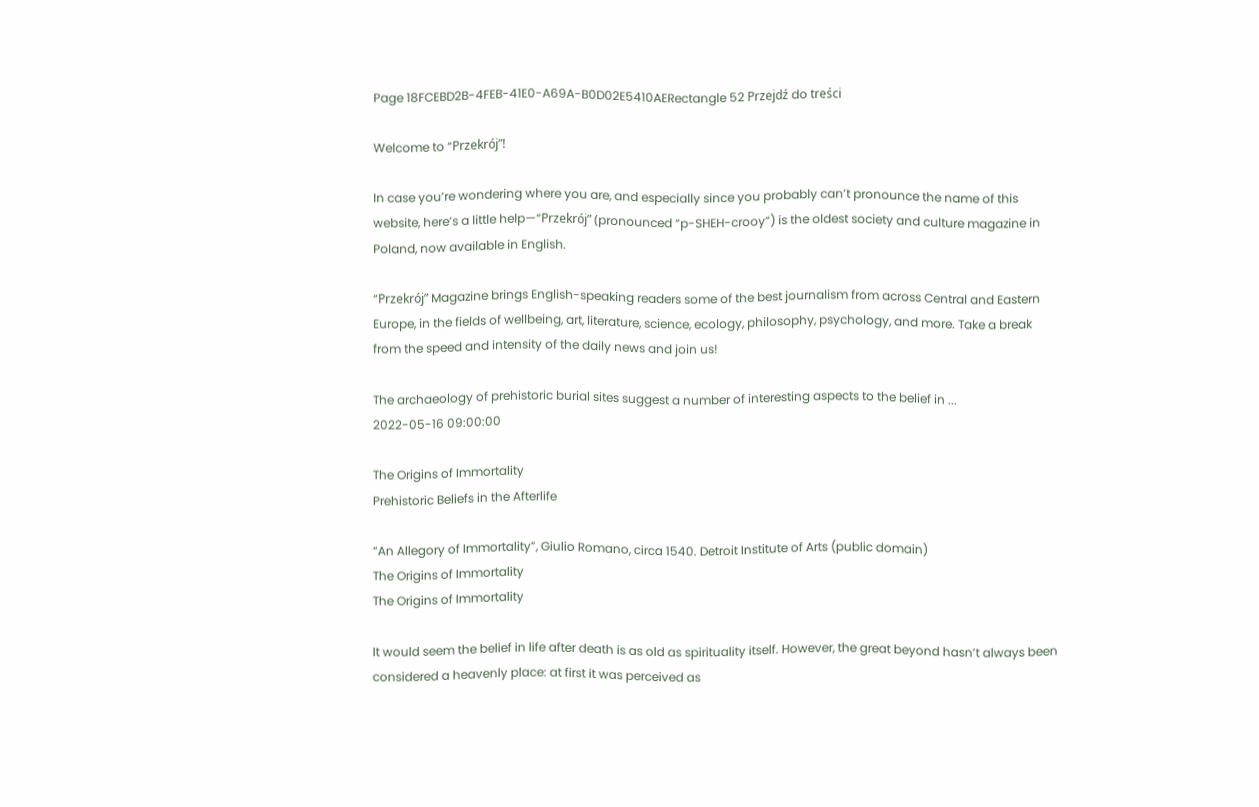Page 18FCEBD2B-4FEB-41E0-A69A-B0D02E5410AERectangle 52 Przejdź do treści

Welcome to “Przekrój”!

In case you’re wondering where you are, and especially since you probably can’t pronounce the name of this website, here’s a little help—“Przekrój” (pronounced “p-SHEH-crooy”) is the oldest society and culture magazine in Poland, now available in English.

“Przekrój” Magazine brings English-speaking readers some of the best journalism from across Central and Eastern Europe, in the fields of wellbeing, art, literature, science, ecology, philosophy, psychology, and more. Take a break from the speed and intensity of the daily news and join us!

The archaeology of prehistoric burial sites suggest a number of interesting aspects to the belief in ...
2022-05-16 09:00:00

The Origins of Immortality
Prehistoric Beliefs in the Afterlife

“An Allegory of Immortality”, Giulio Romano, circa 1540. Detroit Institute of Arts (public domain)
The Origins of Immortality
The Origins of Immortality

It would seem the belief in life after death is as old as spirituality itself. However, the great beyond hasn’t always been considered a heavenly place: at first it was perceived as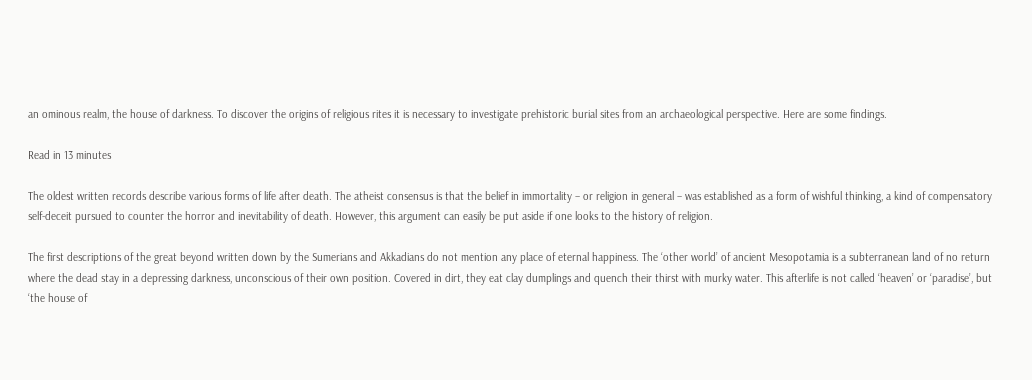an ominous realm, the house of darkness. To discover the origins of religious rites it is necessary to investigate prehistoric burial sites from an archaeological perspective. Here are some findings.

Read in 13 minutes

The oldest written records describe various forms of life after death. The atheist consensus is that the belief in immortality – or religion in general – was established as a form of wishful thinking, a kind of compensatory self-deceit pursued to counter the horror and inevitability of death. However, this argument can easily be put aside if one looks to the history of religion.

The first descriptions of the great beyond written down by the Sumerians and Akkadians do not mention any place of eternal happiness. The ‘other world’ of ancient Mesopotamia is a subterranean land of no return where the dead stay in a depressing darkness, unconscious of their own position. Covered in dirt, they eat clay dumplings and quench their thirst with murky water. This afterlife is not called ‘heaven’ or ‘paradise’, but ‘the house of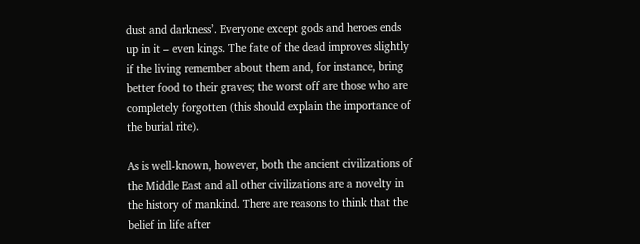dust and darkness’. Everyone except gods and heroes ends up in it – even kings. The fate of the dead improves slightly if the living remember about them and, for instance, bring better food to their graves; the worst off are those who are completely forgotten (this should explain the importance of the burial rite).

As is well-known, however, both the ancient civilizations of the Middle East and all other civilizations are a novelty in the history of mankind. There are reasons to think that the belief in life after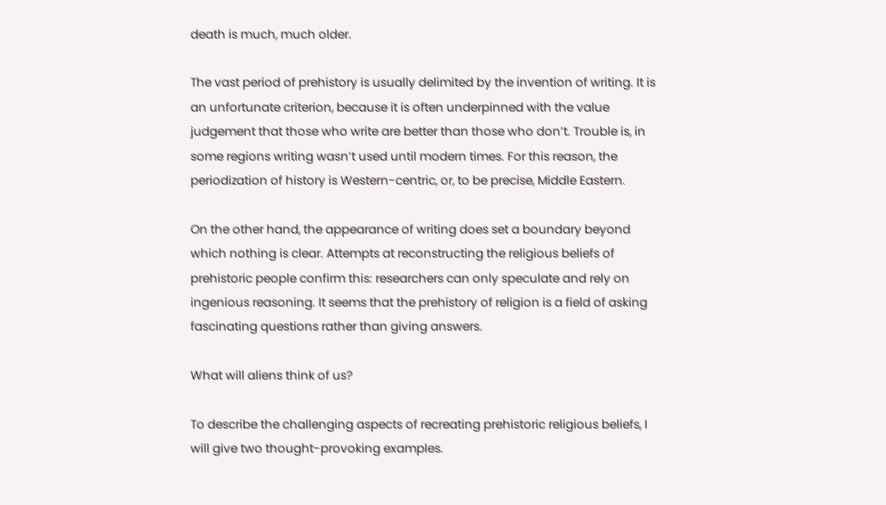death is much, much older.

The vast period of prehistory is usually delimited by the invention of writing. It is an unfortunate criterion, because it is often underpinned with the value judgement that those who write are better than those who don’t. Trouble is, in some regions writing wasn’t used until modern times. For this reason, the periodization of history is Western-centric, or, to be precise, Middle Eastern.

On the other hand, the appearance of writing does set a boundary beyond which nothing is clear. Attempts at reconstructing the religious beliefs of prehistoric people confirm this: researchers can only speculate and rely on ingenious reasoning. It seems that the prehistory of religion is a field of asking fascinating questions rather than giving answers.

What will aliens think of us?

To describe the challenging aspects of recreating prehistoric religious beliefs, I will give two thought-provoking examples.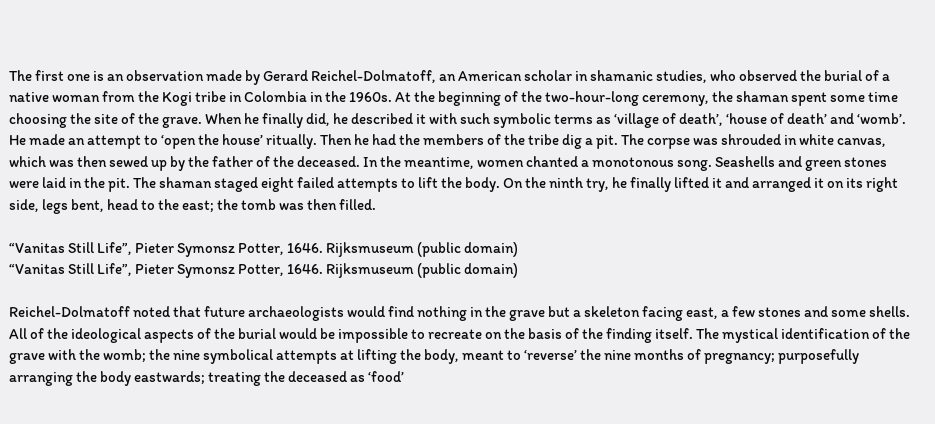The first one is an observation made by Gerard Reichel-Dolmatoff, an American scholar in shamanic studies, who observed the burial of a native woman from the Kogi tribe in Colombia in the 1960s. At the beginning of the two-hour-long ceremony, the shaman spent some time choosing the site of the grave. When he finally did, he described it with such symbolic terms as ‘village of death’, ‘house of death’ and ‘womb’. He made an attempt to ‘open the house’ ritually. Then he had the members of the tribe dig a pit. The corpse was shrouded in white canvas, which was then sewed up by the father of the deceased. In the meantime, women chanted a monotonous song. Seashells and green stones were laid in the pit. The shaman staged eight failed attempts to lift the body. On the ninth try, he finally lifted it and arranged it on its right side, legs bent, head to the east; the tomb was then filled.

“Vanitas Still Life”, Pieter Symonsz Potter, 1646. Rijksmuseum (public domain)
“Vanitas Still Life”, Pieter Symonsz Potter, 1646. Rijksmuseum (public domain)

Reichel-Dolmatoff noted that future archaeologists would find nothing in the grave but a skeleton facing east, a few stones and some shells. All of the ideological aspects of the burial would be impossible to recreate on the basis of the finding itself. The mystical identification of the grave with the womb; the nine symbolical attempts at lifting the body, meant to ‘reverse’ the nine months of pregnancy; purposefully arranging the body eastwards; treating the deceased as ‘food’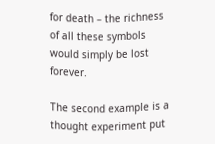for death – the richness of all these symbols would simply be lost forever.

The second example is a thought experiment put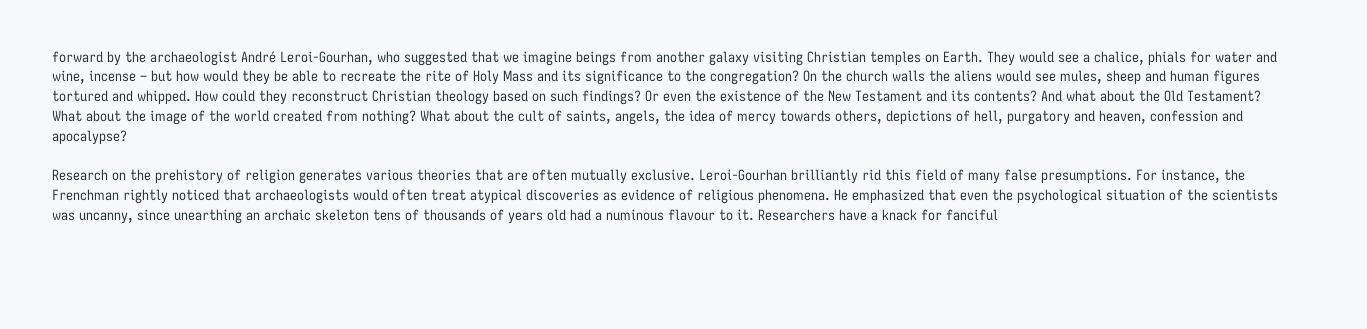forward by the archaeologist André Leroi-Gourhan, who suggested that we imagine beings from another galaxy visiting Christian temples on Earth. They would see a chalice, phials for water and wine, incense – but how would they be able to recreate the rite of Holy Mass and its significance to the congregation? On the church walls the aliens would see mules, sheep and human figures tortured and whipped. How could they reconstruct Christian theology based on such findings? Or even the existence of the New Testament and its contents? And what about the Old Testament? What about the image of the world created from nothing? What about the cult of saints, angels, the idea of mercy towards others, depictions of hell, purgatory and heaven, confession and apocalypse?

Research on the prehistory of religion generates various theories that are often mutually exclusive. Leroi-Gourhan brilliantly rid this field of many false presumptions. For instance, the Frenchman rightly noticed that archaeologists would often treat atypical discoveries as evidence of religious phenomena. He emphasized that even the psychological situation of the scientists was uncanny, since unearthing an archaic skeleton tens of thousands of years old had a numinous flavour to it. Researchers have a knack for fanciful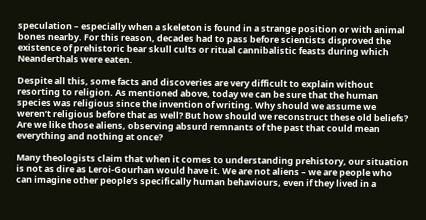speculation – especially when a skeleton is found in a strange position or with animal bones nearby. For this reason, decades had to pass before scientists disproved the existence of prehistoric bear skull cults or ritual cannibalistic feasts during which Neanderthals were eaten.

Despite all this, some facts and discoveries are very difficult to explain without resorting to religion. As mentioned above, today we can be sure that the human species was religious since the invention of writing. Why should we assume we weren’t religious before that as well? But how should we reconstruct these old beliefs? Are we like those aliens, observing absurd remnants of the past that could mean everything and nothing at once?

Many theologists claim that when it comes to understanding prehistory, our situation is not as dire as Leroi-Gourhan would have it. We are not aliens – we are people who can imagine other people’s specifically human behaviours, even if they lived in a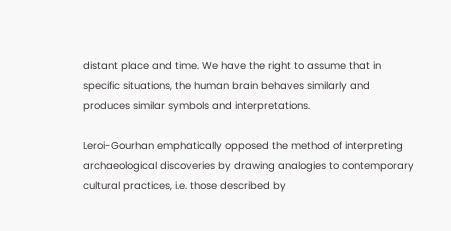distant place and time. We have the right to assume that in specific situations, the human brain behaves similarly and produces similar symbols and interpretations.

Leroi-Gourhan emphatically opposed the method of interpreting archaeological discoveries by drawing analogies to contemporary cultural practices, i.e. those described by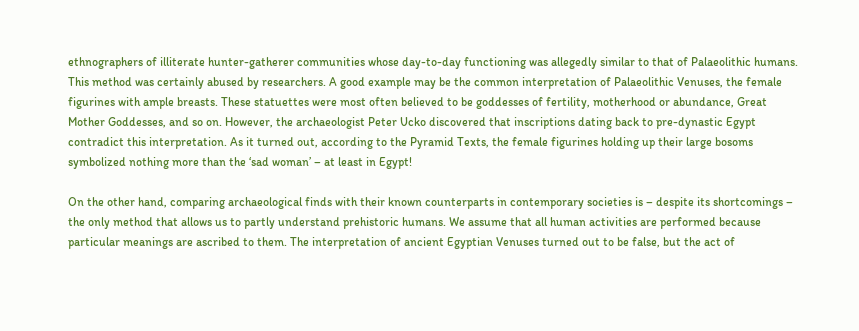ethnographers of illiterate hunter-gatherer communities whose day-to-day functioning was allegedly similar to that of Palaeolithic humans. This method was certainly abused by researchers. A good example may be the common interpretation of Palaeolithic Venuses, the female figurines with ample breasts. These statuettes were most often believed to be goddesses of fertility, motherhood or abundance, Great Mother Goddesses, and so on. However, the archaeologist Peter Ucko discovered that inscriptions dating back to pre-dynastic Egypt contradict this interpretation. As it turned out, according to the Pyramid Texts, the female figurines holding up their large bosoms symbolized nothing more than the ‘sad woman’ – at least in Egypt!

On the other hand, comparing archaeological finds with their known counterparts in contemporary societies is – despite its shortcomings – the only method that allows us to partly understand prehistoric humans. We assume that all human activities are performed because particular meanings are ascribed to them. The interpretation of ancient Egyptian Venuses turned out to be false, but the act of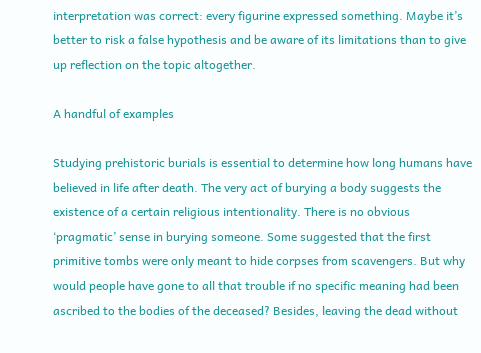interpretation was correct: every figurine expressed something. Maybe it’s better to risk a false hypothesis and be aware of its limitations than to give up reflection on the topic altogether.

A handful of examples

Studying prehistoric burials is essential to determine how long humans have believed in life after death. The very act of burying a body suggests the existence of a certain religious intentionality. There is no obvious ‘pragmatic’ sense in burying someone. Some suggested that the first primitive tombs were only meant to hide corpses from scavengers. But why would people have gone to all that trouble if no specific meaning had been ascribed to the bodies of the deceased? Besides, leaving the dead without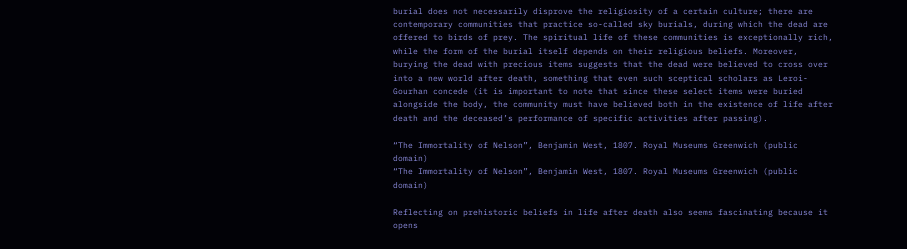burial does not necessarily disprove the religiosity of a certain culture; there are contemporary communities that practice so-called sky burials, during which the dead are offered to birds of prey. The spiritual life of these communities is exceptionally rich, while the form of the burial itself depends on their religious beliefs. Moreover, burying the dead with precious items suggests that the dead were believed to cross over into a new world after death, something that even such sceptical scholars as Leroi-Gourhan concede (it is important to note that since these select items were buried alongside the body, the community must have believed both in the existence of life after death and the deceased’s performance of specific activities after passing).

“The Immortality of Nelson”, Benjamin West, 1807. Royal Museums Greenwich (public domain)
“The Immortality of Nelson”, Benjamin West, 1807. Royal Museums Greenwich (public domain)

Reflecting on prehistoric beliefs in life after death also seems fascinating because it opens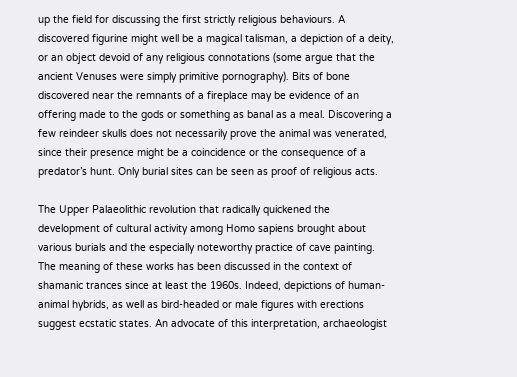up the field for discussing the first strictly religious behaviours. A discovered figurine might well be a magical talisman, a depiction of a deity, or an object devoid of any religious connotations (some argue that the ancient Venuses were simply primitive pornography). Bits of bone discovered near the remnants of a fireplace may be evidence of an offering made to the gods or something as banal as a meal. Discovering a few reindeer skulls does not necessarily prove the animal was venerated, since their presence might be a coincidence or the consequence of a predator’s hunt. Only burial sites can be seen as proof of religious acts.

The Upper Palaeolithic revolution that radically quickened the development of cultural activity among Homo sapiens brought about various burials and the especially noteworthy practice of cave painting. The meaning of these works has been discussed in the context of shamanic trances since at least the 1960s. Indeed, depictions of human-animal hybrids, as well as bird-headed or male figures with erections suggest ecstatic states. An advocate of this interpretation, archaeologist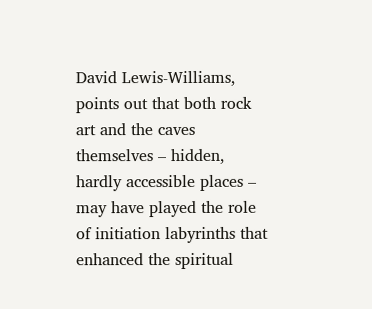David Lewis-Williams, points out that both rock art and the caves themselves – hidden, hardly accessible places – may have played the role of initiation labyrinths that enhanced the spiritual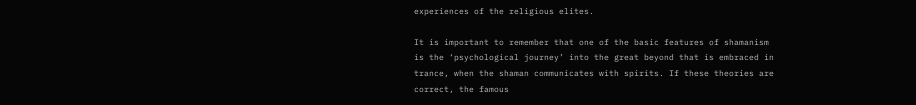experiences of the religious elites.

It is important to remember that one of the basic features of shamanism is the ‘psychological journey’ into the great beyond that is embraced in trance, when the shaman communicates with spirits. If these theories are correct, the famous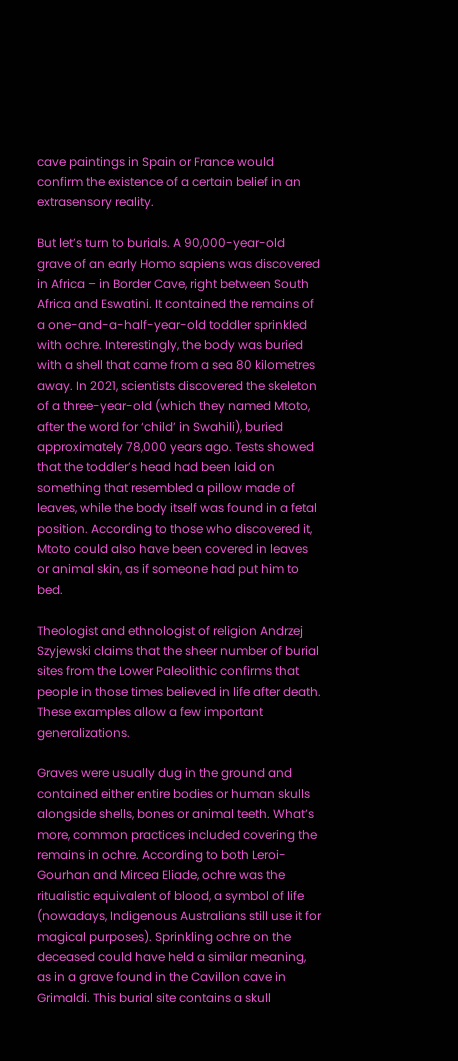cave paintings in Spain or France would confirm the existence of a certain belief in an extrasensory reality.

But let’s turn to burials. A 90,000-year-old grave of an early Homo sapiens was discovered in Africa – in Border Cave, right between South Africa and Eswatini. It contained the remains of a one-and-a-half-year-old toddler sprinkled with ochre. Interestingly, the body was buried with a shell that came from a sea 80 kilometres away. In 2021, scientists discovered the skeleton of a three-year-old (which they named Mtoto, after the word for ‘child’ in Swahili), buried approximately 78,000 years ago. Tests showed that the toddler’s head had been laid on something that resembled a pillow made of leaves, while the body itself was found in a fetal position. According to those who discovered it, Mtoto could also have been covered in leaves or animal skin, as if someone had put him to bed.

Theologist and ethnologist of religion Andrzej Szyjewski claims that the sheer number of burial sites from the Lower Paleolithic confirms that people in those times believed in life after death. These examples allow a few important generalizations.

Graves were usually dug in the ground and contained either entire bodies or human skulls alongside shells, bones or animal teeth. What’s more, common practices included covering the remains in ochre. According to both Leroi-Gourhan and Mircea Eliade, ochre was the ritualistic equivalent of blood, a symbol of life (nowadays, Indigenous Australians still use it for magical purposes). Sprinkling ochre on the deceased could have held a similar meaning, as in a grave found in the Cavillon cave in Grimaldi. This burial site contains a skull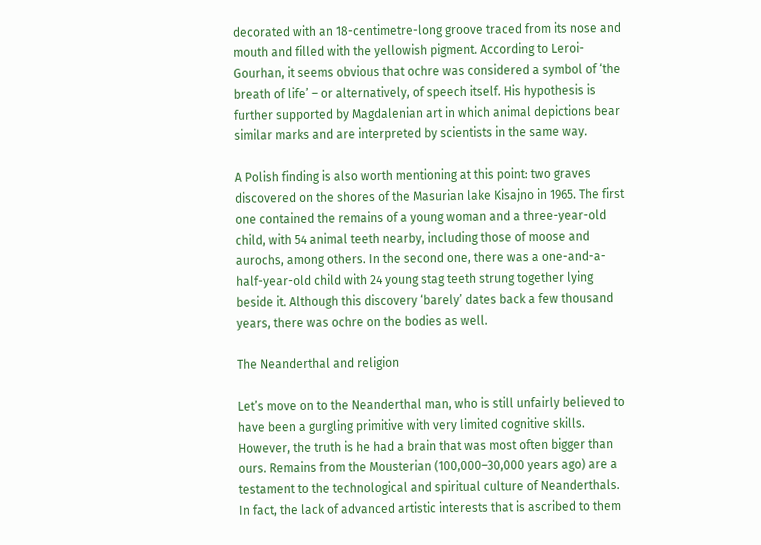decorated with an 18-centimetre-long groove traced from its nose and mouth and filled with the yellowish pigment. According to Leroi-Gourhan, it seems obvious that ochre was considered a symbol of ‘the breath of life’ – or alternatively, of speech itself. His hypothesis is further supported by Magdalenian art in which animal depictions bear similar marks and are interpreted by scientists in the same way.

A Polish finding is also worth mentioning at this point: two graves discovered on the shores of the Masurian lake Kisajno in 1965. The first one contained the remains of a young woman and a three-year-old child, with 54 animal teeth nearby, including those of moose and aurochs, among others. In the second one, there was a one-and-a-half-year-old child with 24 young stag teeth strung together lying beside it. Although this discovery ‘barely’ dates back a few thousand years, there was ochre on the bodies as well.

The Neanderthal and religion

Let’s move on to the Neanderthal man, who is still unfairly believed to have been a gurgling primitive with very limited cognitive skills. However, the truth is he had a brain that was most often bigger than ours. Remains from the Mousterian (100,000–30,000 years ago) are a testament to the technological and spiritual culture of Neanderthals. In fact, the lack of advanced artistic interests that is ascribed to them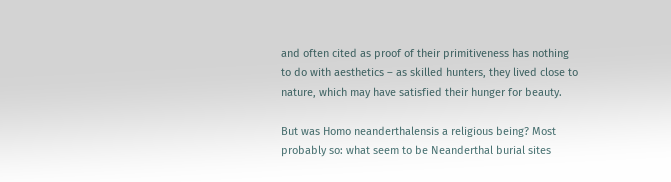and often cited as proof of their primitiveness has nothing to do with aesthetics – as skilled hunters, they lived close to nature, which may have satisfied their hunger for beauty.

But was Homo neanderthalensis a religious being? Most probably so: what seem to be Neanderthal burial sites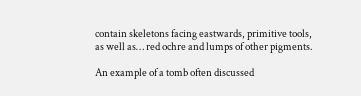contain skeletons facing eastwards, primitive tools, as well as… red ochre and lumps of other pigments.

An example of a tomb often discussed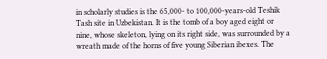in scholarly studies is the 65,000- to 100,000-years-old Teshik Tash site in Uzbekistan. It is the tomb of a boy aged eight or nine, whose skeleton, lying on its right side, was surrounded by a wreath made of the horns of five young Siberian ibexes. The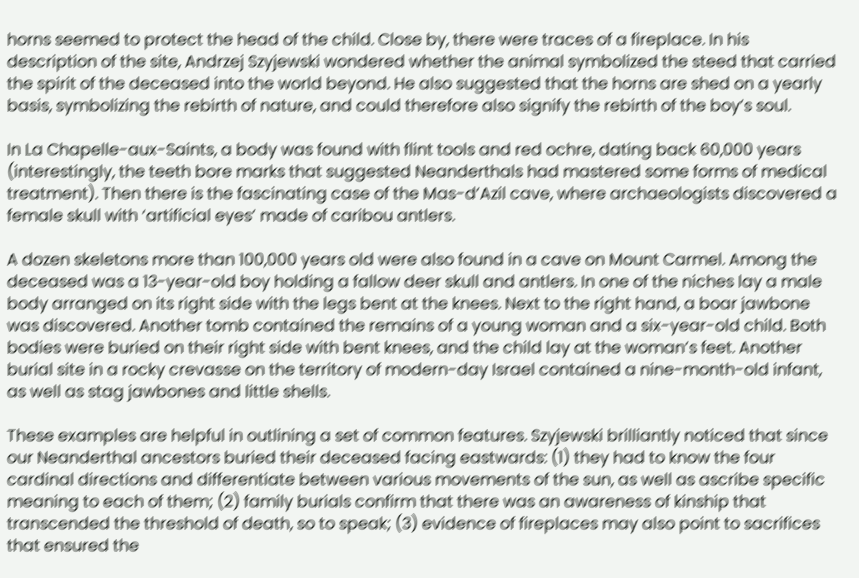horns seemed to protect the head of the child. Close by, there were traces of a fireplace. In his description of the site, Andrzej Szyjewski wondered whether the animal symbolized the steed that carried the spirit of the deceased into the world beyond. He also suggested that the horns are shed on a yearly basis, symbolizing the rebirth of nature, and could therefore also signify the rebirth of the boy’s soul.

In La Chapelle-aux-Saints, a body was found with flint tools and red ochre, dating back 60,000 years (interestingly, the teeth bore marks that suggested Neanderthals had mastered some forms of medical treatment). Then there is the fascinating case of the Mas-d’Azil cave, where archaeologists discovered a female skull with ‘artificial eyes’ made of caribou antlers.

A dozen skeletons more than 100,000 years old were also found in a cave on Mount Carmel. Among the deceased was a 13-year-old boy holding a fallow deer skull and antlers. In one of the niches lay a male body arranged on its right side with the legs bent at the knees. Next to the right hand, a boar jawbone was discovered. Another tomb contained the remains of a young woman and a six-year-old child. Both bodies were buried on their right side with bent knees, and the child lay at the woman’s feet. Another burial site in a rocky crevasse on the territory of modern-day Israel contained a nine-month-old infant, as well as stag jawbones and little shells.

These examples are helpful in outlining a set of common features. Szyjewski brilliantly noticed that since our Neanderthal ancestors buried their deceased facing eastwards: (1) they had to know the four cardinal directions and differentiate between various movements of the sun, as well as ascribe specific meaning to each of them; (2) family burials confirm that there was an awareness of kinship that transcended the threshold of death, so to speak; (3) evidence of fireplaces may also point to sacrifices that ensured the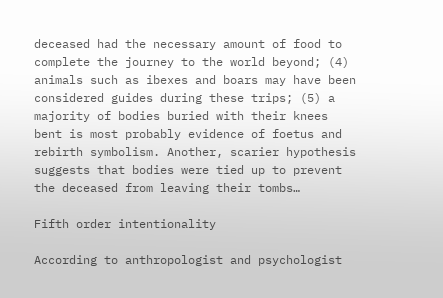deceased had the necessary amount of food to complete the journey to the world beyond; (4) animals such as ibexes and boars may have been considered guides during these trips; (5) a majority of bodies buried with their knees bent is most probably evidence of foetus and rebirth symbolism. Another, scarier hypothesis suggests that bodies were tied up to prevent the deceased from leaving their tombs…

Fifth order intentionality

According to anthropologist and psychologist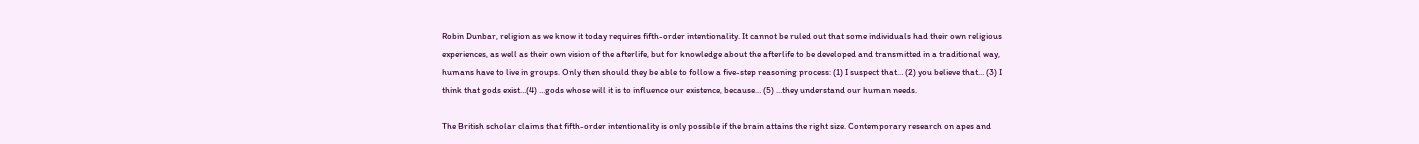Robin Dunbar, religion as we know it today requires fifth-order intentionality. It cannot be ruled out that some individuals had their own religious experiences, as well as their own vision of the afterlife, but for knowledge about the afterlife to be developed and transmitted in a traditional way, humans have to live in groups. Only then should they be able to follow a five-step reasoning process: (1) I suspect that… (2) you believe that… (3) I think that gods exist…(4) …gods whose will it is to influence our existence, because… (5) …they understand our human needs.

The British scholar claims that fifth-order intentionality is only possible if the brain attains the right size. Contemporary research on apes and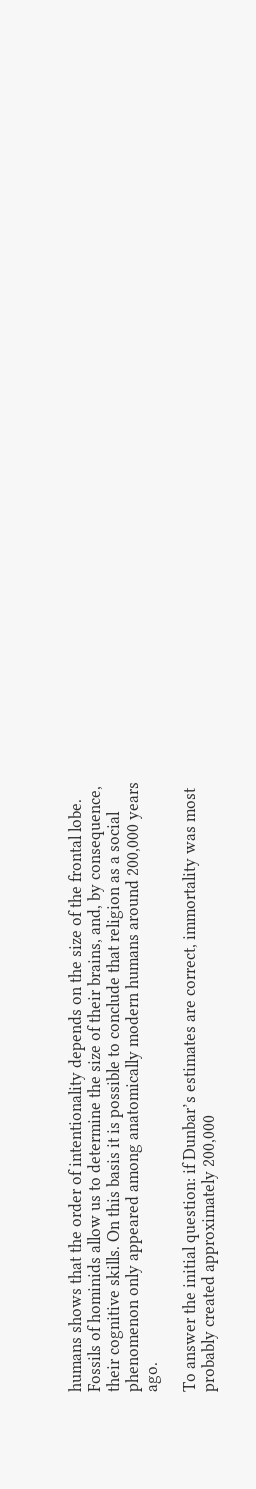humans shows that the order of intentionality depends on the size of the frontal lobe. Fossils of hominids allow us to determine the size of their brains, and, by consequence, their cognitive skills. On this basis it is possible to conclude that religion as a social phenomenon only appeared among anatomically modern humans around 200,000 years ago.

To answer the initial question: if Dunbar’s estimates are correct, immortality was most probably created approximately 200,000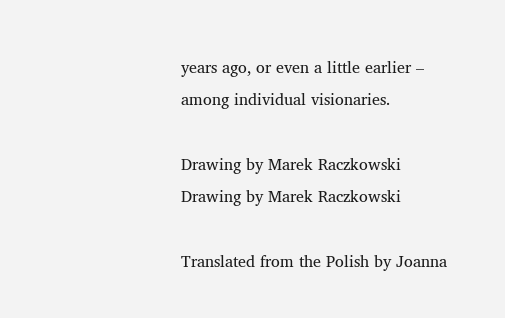years ago, or even a little earlier – among individual visionaries.

Drawing by Marek Raczkowski
Drawing by Marek Raczkowski

Translated from the Polish by Joanna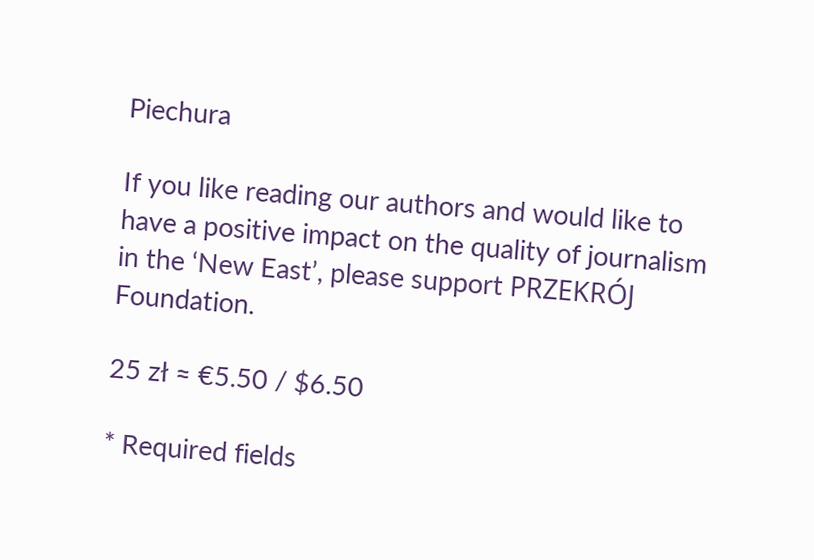Piechura

If you like reading our authors and would like to have a positive impact on the quality of journalism in the ‘New East’, please support PRZEKRÓJ Foundation.

25 zł ≈ €5.50 / $6.50

* Required fields